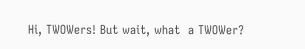Hi, TWOWers! But wait, what  a TWOWer?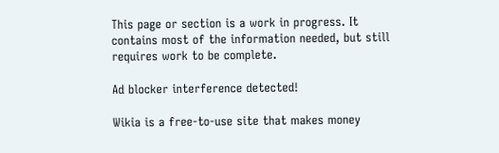This page or section is a work in progress. It contains most of the information needed, but still requires work to be complete.

Ad blocker interference detected!

Wikia is a free-to-use site that makes money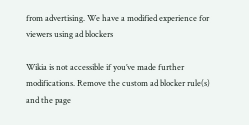from advertising. We have a modified experience for viewers using ad blockers

Wikia is not accessible if you’ve made further modifications. Remove the custom ad blocker rule(s) and the page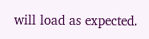will load as expected.